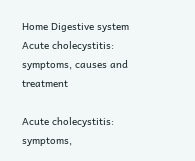Home Digestive system Acute cholecystitis: symptoms, causes and treatment

Acute cholecystitis: symptoms,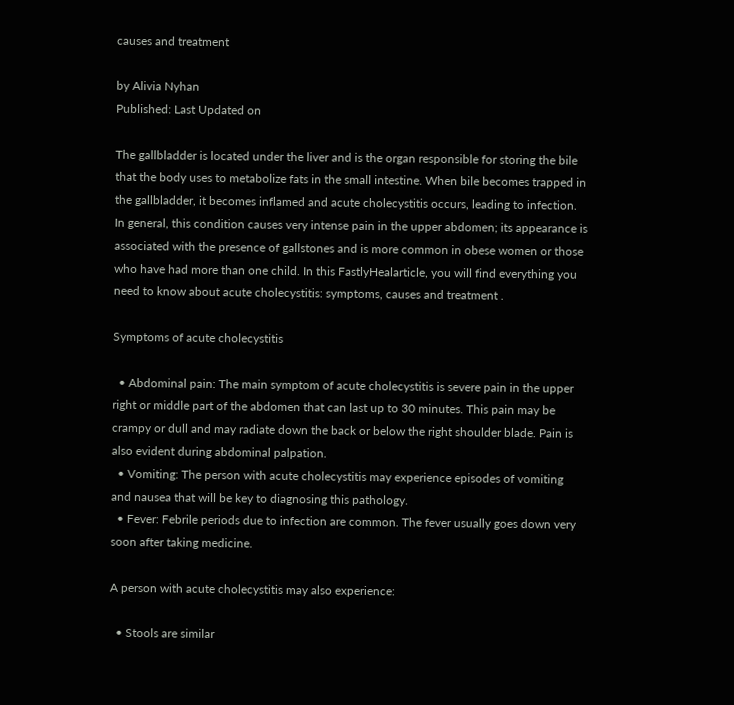causes and treatment

by Alivia Nyhan
Published: Last Updated on

The gallbladder is located under the liver and is the organ responsible for storing the bile that the body uses to metabolize fats in the small intestine. When bile becomes trapped in the gallbladder, it becomes inflamed and acute cholecystitis occurs, leading to infection. In general, this condition causes very intense pain in the upper abdomen; its appearance is associated with the presence of gallstones and is more common in obese women or those who have had more than one child. In this FastlyHealarticle, you will find everything you need to know about acute cholecystitis: symptoms, causes and treatment .

Symptoms of acute cholecystitis

  • Abdominal pain: The main symptom of acute cholecystitis is severe pain in the upper right or middle part of the abdomen that can last up to 30 minutes. This pain may be crampy or dull and may radiate down the back or below the right shoulder blade. Pain is also evident during abdominal palpation.
  • Vomiting: The person with acute cholecystitis may experience episodes of vomiting and nausea that will be key to diagnosing this pathology.
  • Fever: Febrile periods due to infection are common. The fever usually goes down very soon after taking medicine.

A person with acute cholecystitis may also experience:

  • Stools are similar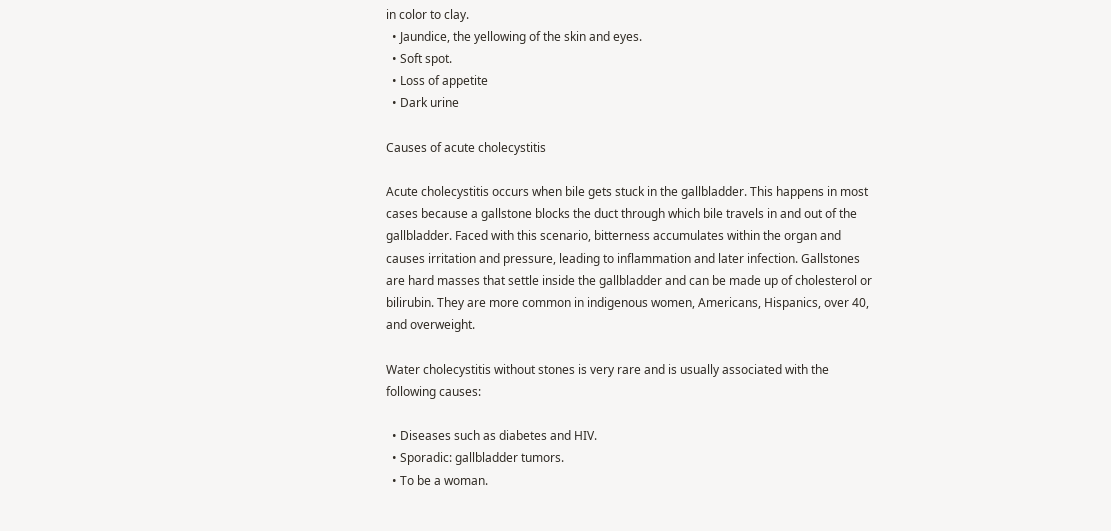in color to clay.
  • Jaundice, the yellowing of the skin and eyes.
  • Soft spot.
  • Loss of appetite
  • Dark urine

Causes of acute cholecystitis

Acute cholecystitis occurs when bile gets stuck in the gallbladder. This happens in most cases because a gallstone blocks the duct through which bile travels in and out of the gallbladder. Faced with this scenario, bitterness accumulates within the organ and causes irritation and pressure, leading to inflammation and later infection. Gallstones are hard masses that settle inside the gallbladder and can be made up of cholesterol or bilirubin. They are more common in indigenous women, Americans, Hispanics, over 40, and overweight.

Water cholecystitis without stones is very rare and is usually associated with the following causes:

  • Diseases such as diabetes and HIV.
  • Sporadic: gallbladder tumors.
  • To be a woman.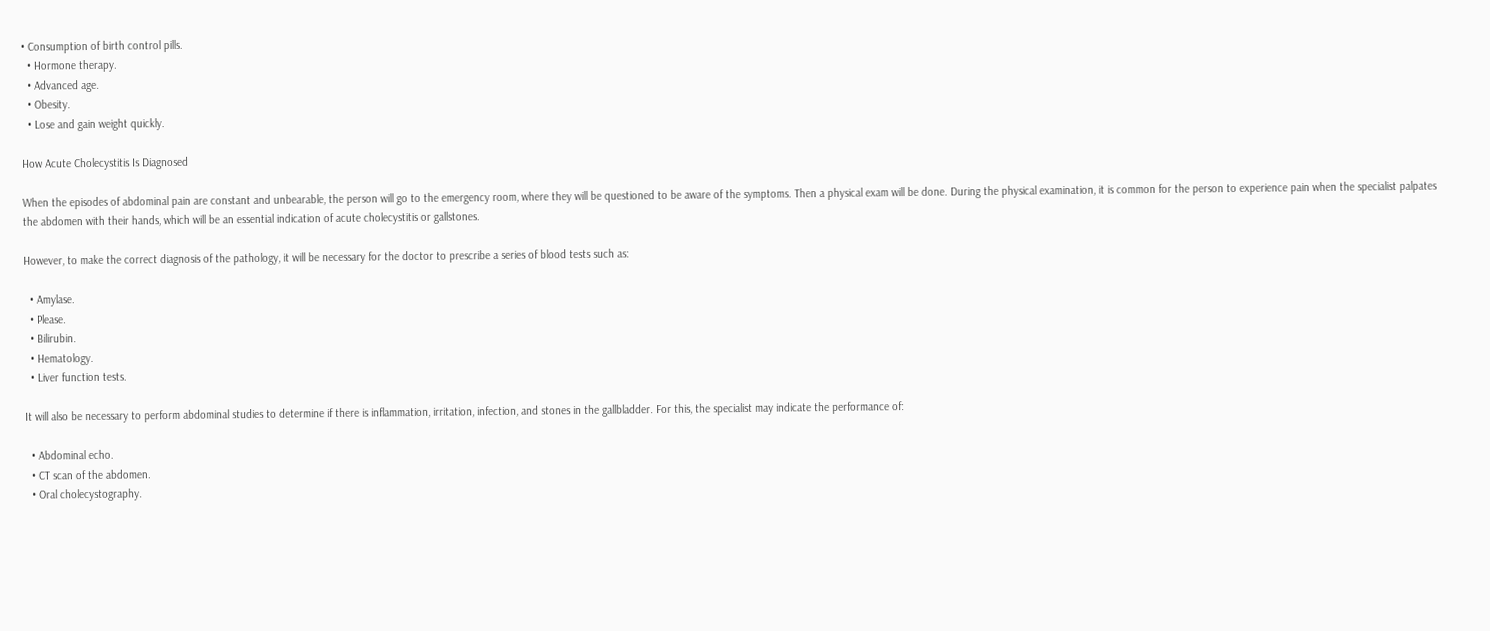• Consumption of birth control pills.
  • Hormone therapy.
  • Advanced age.
  • Obesity.
  • Lose and gain weight quickly.

How Acute Cholecystitis Is Diagnosed

When the episodes of abdominal pain are constant and unbearable, the person will go to the emergency room, where they will be questioned to be aware of the symptoms. Then a physical exam will be done. During the physical examination, it is common for the person to experience pain when the specialist palpates the abdomen with their hands, which will be an essential indication of acute cholecystitis or gallstones.

However, to make the correct diagnosis of the pathology, it will be necessary for the doctor to prescribe a series of blood tests such as:

  • Amylase.
  • Please.
  • Bilirubin.
  • Hematology.
  • Liver function tests.

It will also be necessary to perform abdominal studies to determine if there is inflammation, irritation, infection, and stones in the gallbladder. For this, the specialist may indicate the performance of:

  • Abdominal echo.
  • CT scan of the abdomen.
  • Oral cholecystography.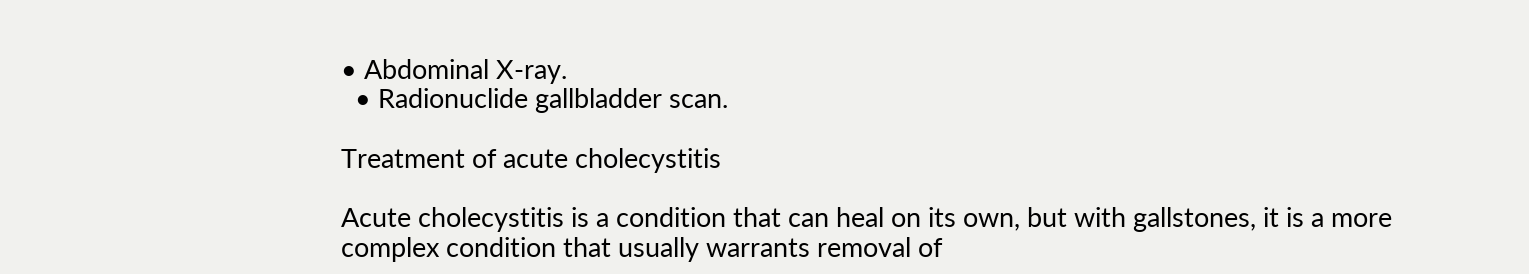• Abdominal X-ray.
  • Radionuclide gallbladder scan.

Treatment of acute cholecystitis

Acute cholecystitis is a condition that can heal on its own, but with gallstones, it is a more complex condition that usually warrants removal of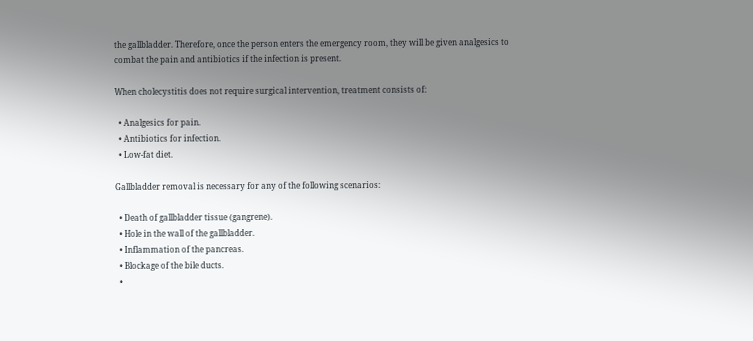the gallbladder. Therefore, once the person enters the emergency room, they will be given analgesics to combat the pain and antibiotics if the infection is present.

When cholecystitis does not require surgical intervention, treatment consists of:

  • Analgesics for pain.
  • Antibiotics for infection.
  • Low-fat diet.

Gallbladder removal is necessary for any of the following scenarios:

  • Death of gallbladder tissue (gangrene).
  • Hole in the wall of the gallbladder.
  • Inflammation of the pancreas.
  • Blockage of the bile ducts.
  •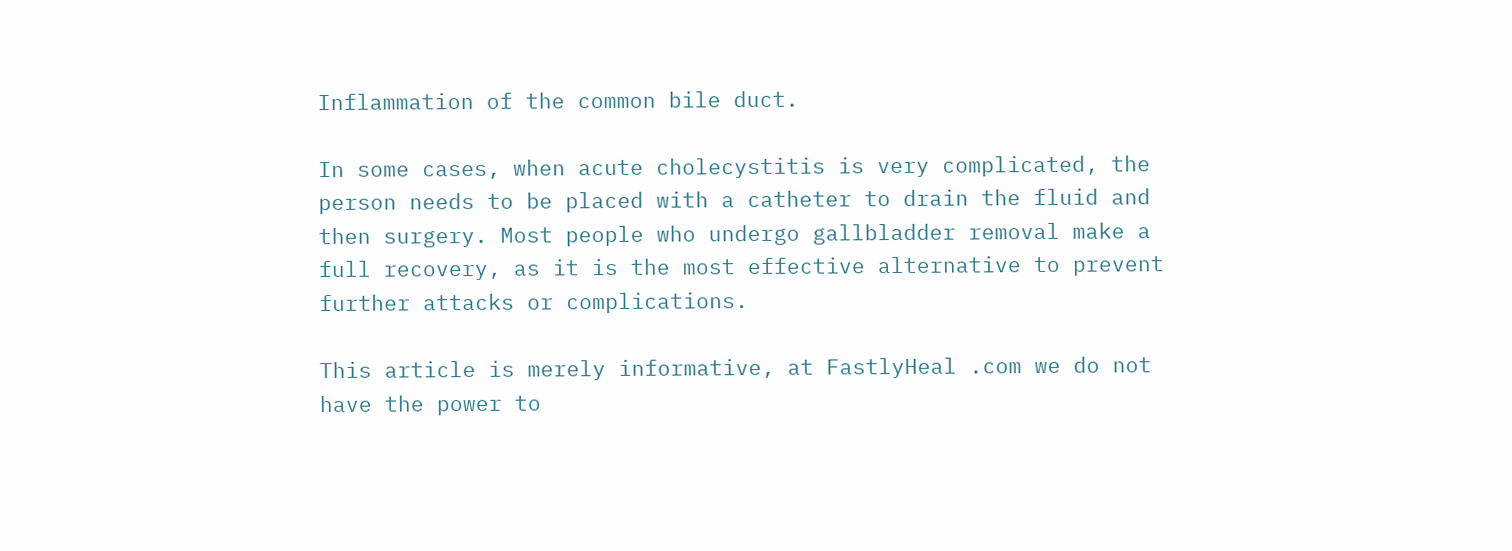Inflammation of the common bile duct.

In some cases, when acute cholecystitis is very complicated, the person needs to be placed with a catheter to drain the fluid and then surgery. Most people who undergo gallbladder removal make a full recovery, as it is the most effective alternative to prevent further attacks or complications.

This article is merely informative, at FastlyHeal .com we do not have the power to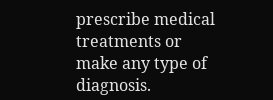prescribe medical treatments or make any type of diagnosis.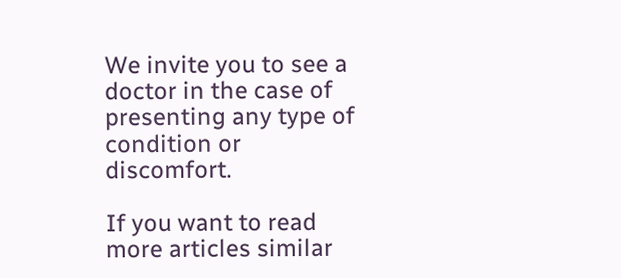We invite you to see a doctor in the case of presenting any type of condition or discomfort.

If you want to read more articles similar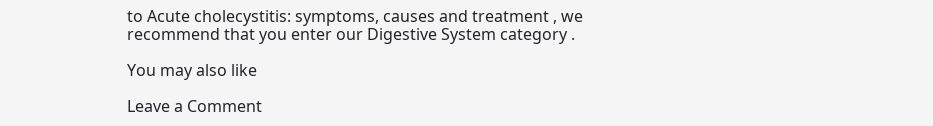to Acute cholecystitis: symptoms, causes and treatment , we recommend that you enter our Digestive System category .

You may also like

Leave a Comment